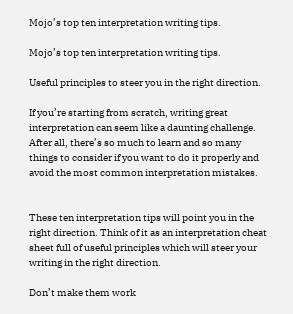Mojo’s top ten interpretation writing tips.

Mojo’s top ten interpretation writing tips.

Useful principles to steer you in the right direction.

If you’re starting from scratch, writing great interpretation can seem like a daunting challenge. After all, there’s so much to learn and so many things to consider if you want to do it properly and avoid the most common interpretation mistakes.


These ten interpretation tips will point you in the right direction. Think of it as an interpretation cheat sheet full of useful principles which will steer your writing in the right direction.

Don’t make them work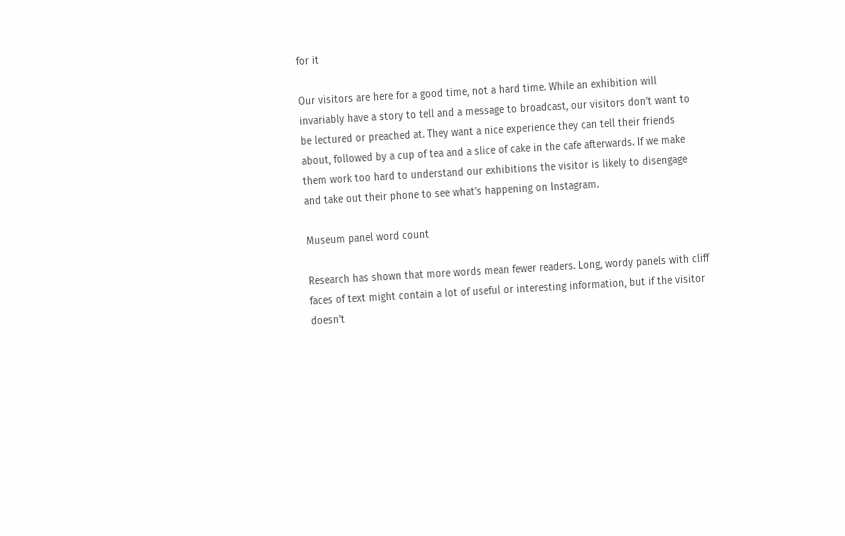for it

Our visitors are here for a good time, not a hard time. While an exhibition will invariably have a story to tell and a message to broadcast, our visitors don’t want to be lectured or preached at. They want a nice experience they can tell their friends about, followed by a cup of tea and a slice of cake in the cafe afterwards. If we make them work too hard to understand our exhibitions the visitor is likely to disengage and take out their phone to see what’s happening on Instagram.

Museum panel word count

Research has shown that more words mean fewer readers. Long, wordy panels with cliff faces of text might contain a lot of useful or interesting information, but if the visitor doesn’t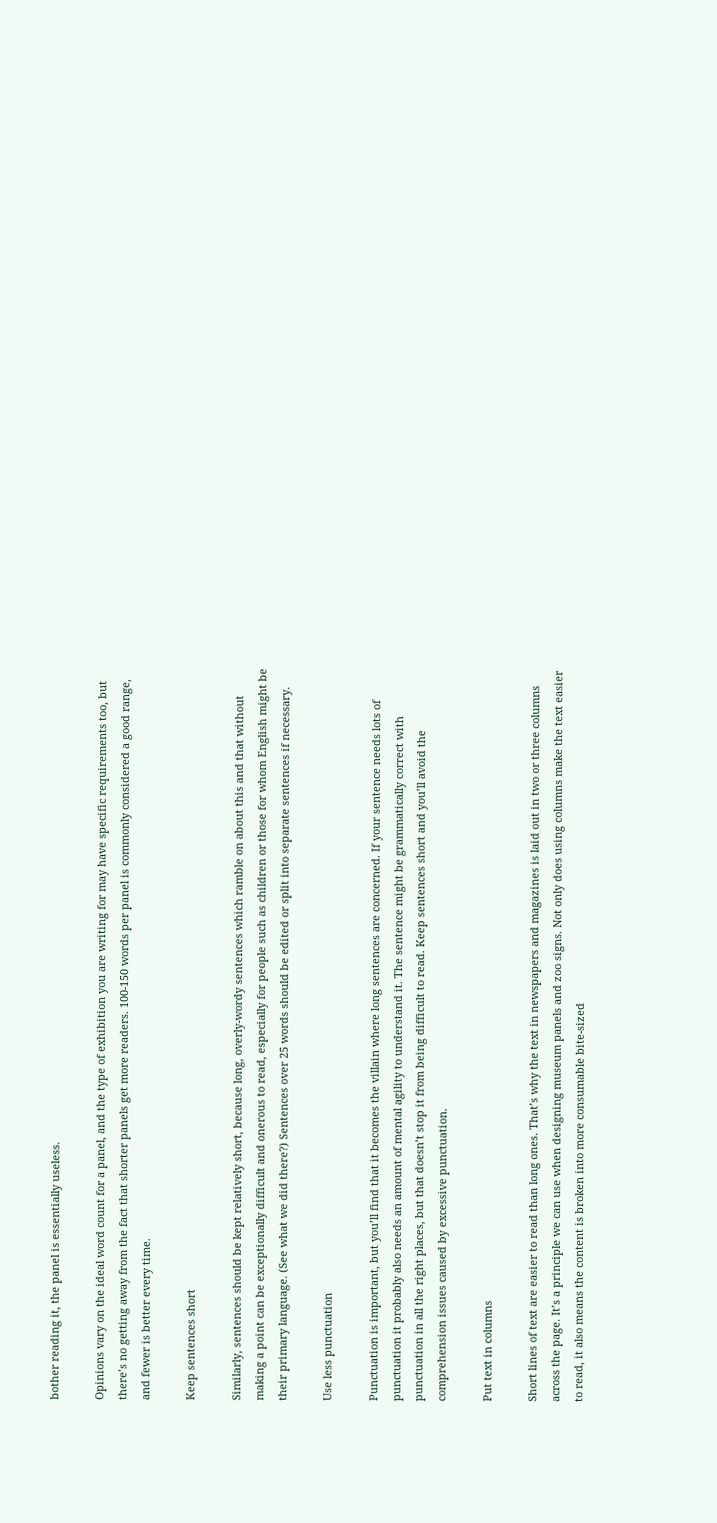bother reading it, the panel is essentially useless.

Opinions vary on the ideal word count for a panel, and the type of exhibition you are writing for may have specific requirements too, but there’s no getting away from the fact that shorter panels get more readers. 100-150 words per panel is commonly considered a good range, and fewer is better every time.

Keep sentences short

Similarly, sentences should be kept relatively short, because long, overly-wordy sentences which ramble on about this and that without making a point can be exceptionally difficult and onerous to read, especially for people such as children or those for whom English might be their primary language. (See what we did there?) Sentences over 25 words should be edited or split into separate sentences if necessary.

Use less punctuation

Punctuation is important, but you’ll find that it becomes the villain where long sentences are concerned. If your sentence needs lots of punctuation it probably also needs an amount of mental agility to understand it. The sentence might be grammatically correct with punctuation in all the right places, but that doesn’t stop it from being difficult to read. Keep sentences short and you’ll avoid the comprehension issues caused by excessive punctuation.

Put text in columns

Short lines of text are easier to read than long ones. That’s why the text in newspapers and magazines is laid out in two or three columns across the page. It’s a principle we can use when designing museum panels and zoo signs. Not only does using columns make the text easier to read, it also means the content is broken into more consumable bite-sized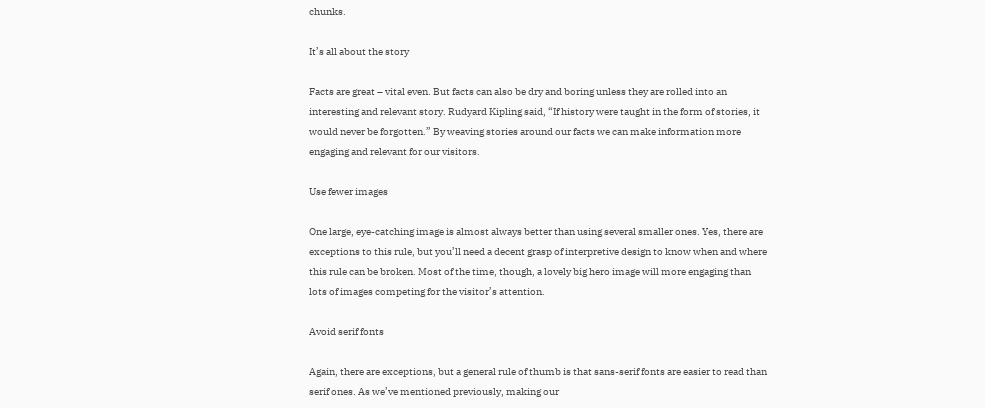chunks.

It’s all about the story

Facts are great – vital even. But facts can also be dry and boring unless they are rolled into an interesting and relevant story. Rudyard Kipling said, “If history were taught in the form of stories, it would never be forgotten.” By weaving stories around our facts we can make information more engaging and relevant for our visitors.

Use fewer images

One large, eye-catching image is almost always better than using several smaller ones. Yes, there are exceptions to this rule, but you’ll need a decent grasp of interpretive design to know when and where this rule can be broken. Most of the time, though, a lovely big hero image will more engaging than lots of images competing for the visitor’s attention.

Avoid serif fonts

Again, there are exceptions, but a general rule of thumb is that sans-serif fonts are easier to read than serif ones. As we’ve mentioned previously, making our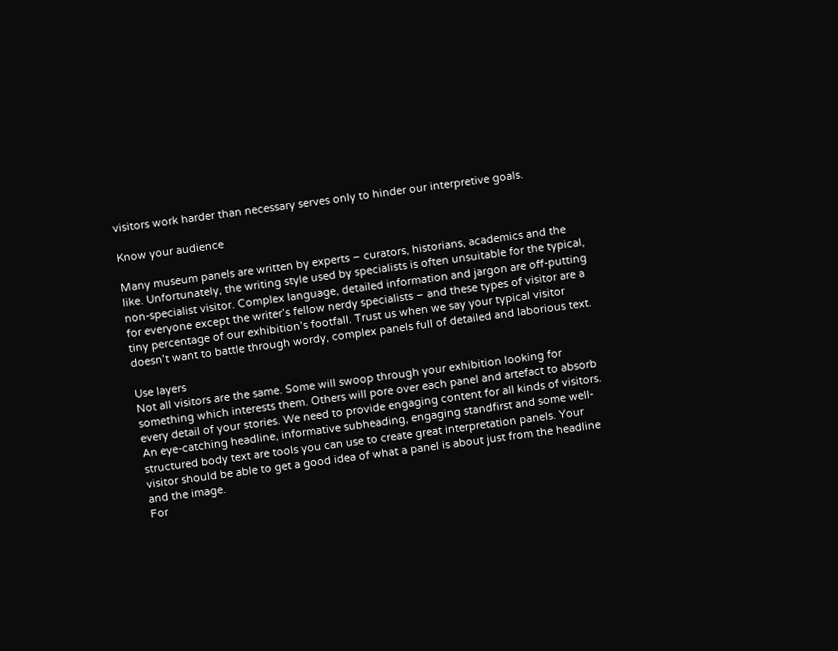visitors work harder than necessary serves only to hinder our interpretive goals.

Know your audience

Many museum panels are written by experts – curators, historians, academics and the like. Unfortunately, the writing style used by specialists is often unsuitable for the typical, non-specialist visitor. Complex language, detailed information and jargon are off-putting for everyone except the writer’s fellow nerdy specialists – and these types of visitor are a tiny percentage of our exhibition’s footfall. Trust us when we say your typical visitor doesn’t want to battle through wordy, complex panels full of detailed and laborious text.

Use layers
Not all visitors are the same. Some will swoop through your exhibition looking for something which interests them. Others will pore over each panel and artefact to absorb every detail of your stories. We need to provide engaging content for all kinds of visitors. An eye-catching headline, informative subheading, engaging standfirst and some well-structured body text are tools you can use to create great interpretation panels. Your visitor should be able to get a good idea of what a panel is about just from the headline and the image.
For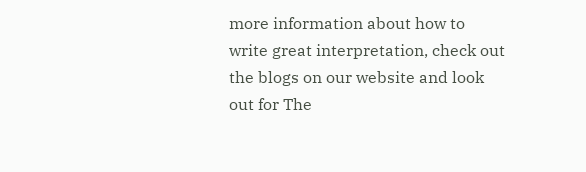more information about how to write great interpretation, check out the blogs on our website and look out for The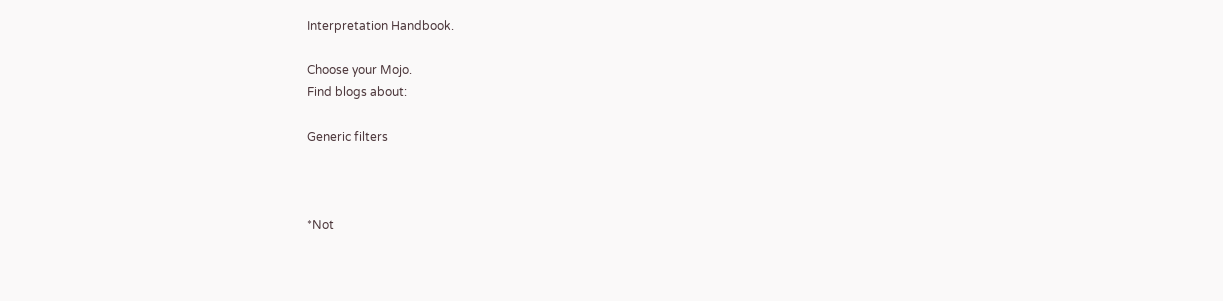Interpretation Handbook.

Choose your Mojo.
Find blogs about:

Generic filters



*Not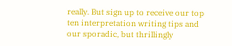really. But sign up to receive our top ten interpretation writing tips and our sporadic, but thrillingly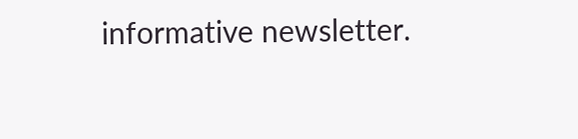informative newsletter.